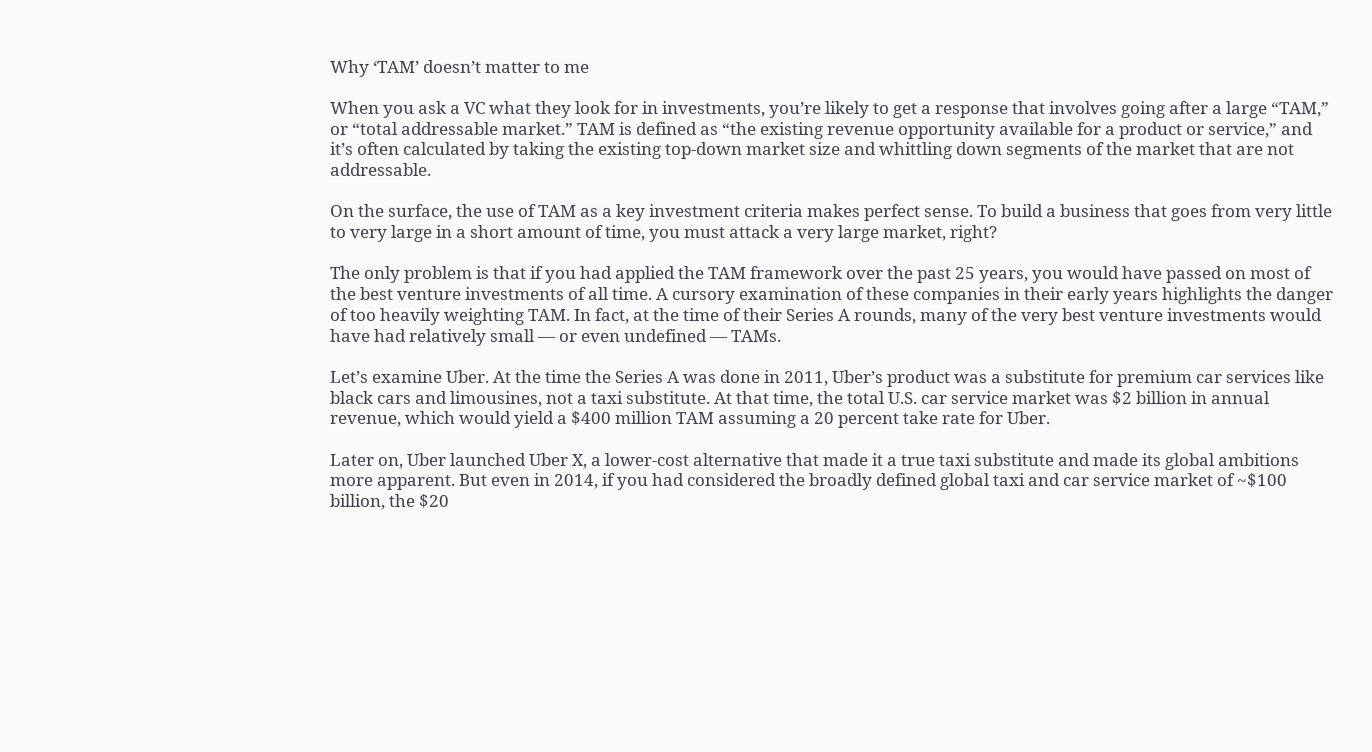Why ‘TAM’ doesn’t matter to me

When you ask a VC what they look for in investments, you’re likely to get a response that involves going after a large “TAM,” or “total addressable market.” TAM is defined as “the existing revenue opportunity available for a product or service,” and it’s often calculated by taking the existing top-down market size and whittling down segments of the market that are not addressable.

On the surface, the use of TAM as a key investment criteria makes perfect sense. To build a business that goes from very little to very large in a short amount of time, you must attack a very large market, right?

The only problem is that if you had applied the TAM framework over the past 25 years, you would have passed on most of the best venture investments of all time. A cursory examination of these companies in their early years highlights the danger of too heavily weighting TAM. In fact, at the time of their Series A rounds, many of the very best venture investments would have had relatively small — or even undefined — TAMs.

Let’s examine Uber. At the time the Series A was done in 2011, Uber’s product was a substitute for premium car services like black cars and limousines, not a taxi substitute. At that time, the total U.S. car service market was $2 billion in annual revenue, which would yield a $400 million TAM assuming a 20 percent take rate for Uber.

Later on, Uber launched Uber X, a lower-cost alternative that made it a true taxi substitute and made its global ambitions more apparent. But even in 2014, if you had considered the broadly defined global taxi and car service market of ~$100 billion, the $20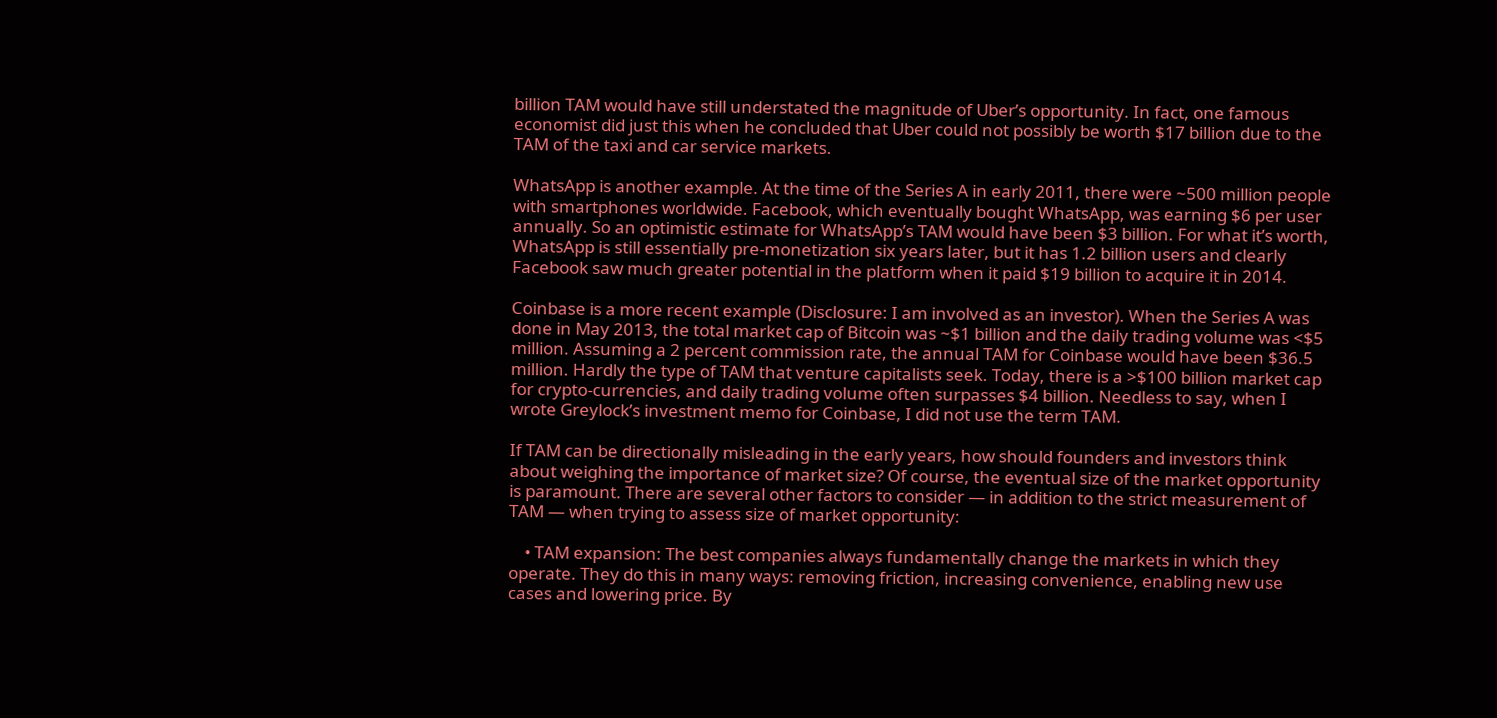billion TAM would have still understated the magnitude of Uber’s opportunity. In fact, one famous economist did just this when he concluded that Uber could not possibly be worth $17 billion due to the TAM of the taxi and car service markets.

WhatsApp is another example. At the time of the Series A in early 2011, there were ~500 million people with smartphones worldwide. Facebook, which eventually bought WhatsApp, was earning $6 per user annually. So an optimistic estimate for WhatsApp’s TAM would have been $3 billion. For what it’s worth, WhatsApp is still essentially pre-monetization six years later, but it has 1.2 billion users and clearly Facebook saw much greater potential in the platform when it paid $19 billion to acquire it in 2014.

Coinbase is a more recent example (Disclosure: I am involved as an investor). When the Series A was done in May 2013, the total market cap of Bitcoin was ~$1 billion and the daily trading volume was <$5 million. Assuming a 2 percent commission rate, the annual TAM for Coinbase would have been $36.5 million. Hardly the type of TAM that venture capitalists seek. Today, there is a >$100 billion market cap for crypto-currencies, and daily trading volume often surpasses $4 billion. Needless to say, when I wrote Greylock’s investment memo for Coinbase, I did not use the term TAM.

If TAM can be directionally misleading in the early years, how should founders and investors think about weighing the importance of market size? Of course, the eventual size of the market opportunity is paramount. There are several other factors to consider — in addition to the strict measurement of TAM — when trying to assess size of market opportunity:

    • TAM expansion: The best companies always fundamentally change the markets in which they operate. They do this in many ways: removing friction, increasing convenience, enabling new use cases and lowering price. By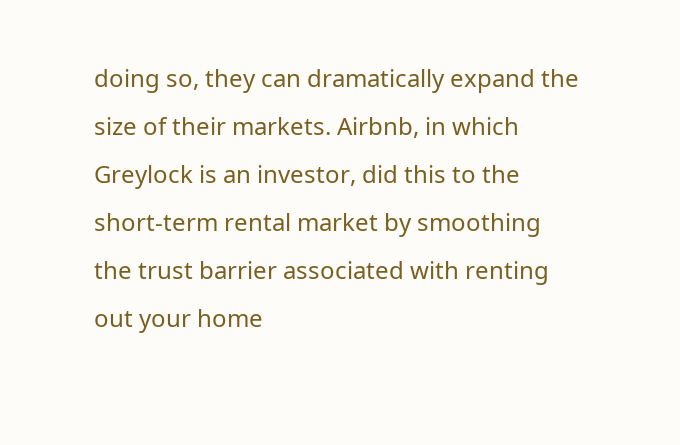doing so, they can dramatically expand the size of their markets. Airbnb, in which Greylock is an investor, did this to the short-term rental market by smoothing the trust barrier associated with renting out your home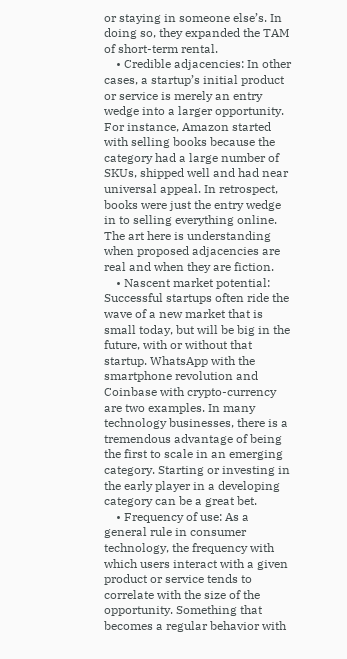or staying in someone else’s. In doing so, they expanded the TAM of short-term rental.
    • Credible adjacencies: In other cases, a startup’s initial product or service is merely an entry wedge into a larger opportunity. For instance, Amazon started with selling books because the category had a large number of SKUs, shipped well and had near universal appeal. In retrospect, books were just the entry wedge in to selling everything online. The art here is understanding when proposed adjacencies are real and when they are fiction.
    • Nascent market potential: Successful startups often ride the wave of a new market that is small today, but will be big in the future, with or without that startup. WhatsApp with the smartphone revolution and Coinbase with crypto-currency are two examples. In many technology businesses, there is a tremendous advantage of being the first to scale in an emerging category. Starting or investing in the early player in a developing category can be a great bet.
    • Frequency of use: As a general rule in consumer technology, the frequency with which users interact with a given product or service tends to correlate with the size of the opportunity. Something that becomes a regular behavior with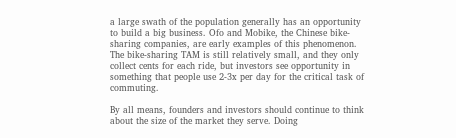a large swath of the population generally has an opportunity to build a big business. Ofo and Mobike, the Chinese bike-sharing companies, are early examples of this phenomenon. The bike-sharing TAM is still relatively small, and they only collect cents for each ride, but investors see opportunity in something that people use 2-3x per day for the critical task of commuting.

By all means, founders and investors should continue to think about the size of the market they serve. Doing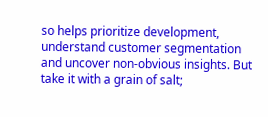so helps prioritize development, understand customer segmentation and uncover non-obvious insights. But take it with a grain of salt;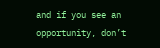and if you see an opportunity, don’t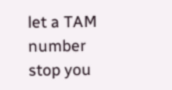let a TAM number stop you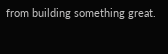from building something great.